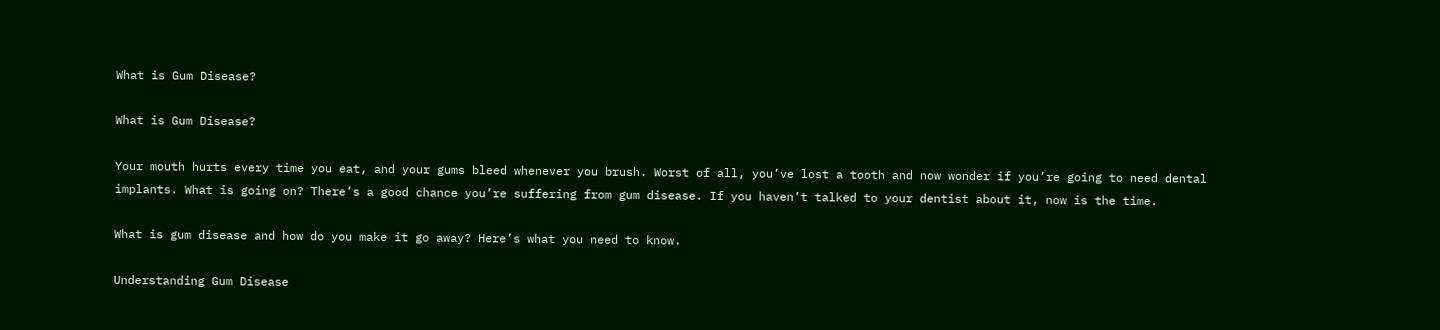What is Gum Disease?

What is Gum Disease?

Your mouth hurts every time you eat, and your gums bleed whenever you brush. Worst of all, you’ve lost a tooth and now wonder if you’re going to need dental implants. What is going on? There’s a good chance you’re suffering from gum disease. If you haven’t talked to your dentist about it, now is the time.

What is gum disease and how do you make it go away? Here’s what you need to know.

Understanding Gum Disease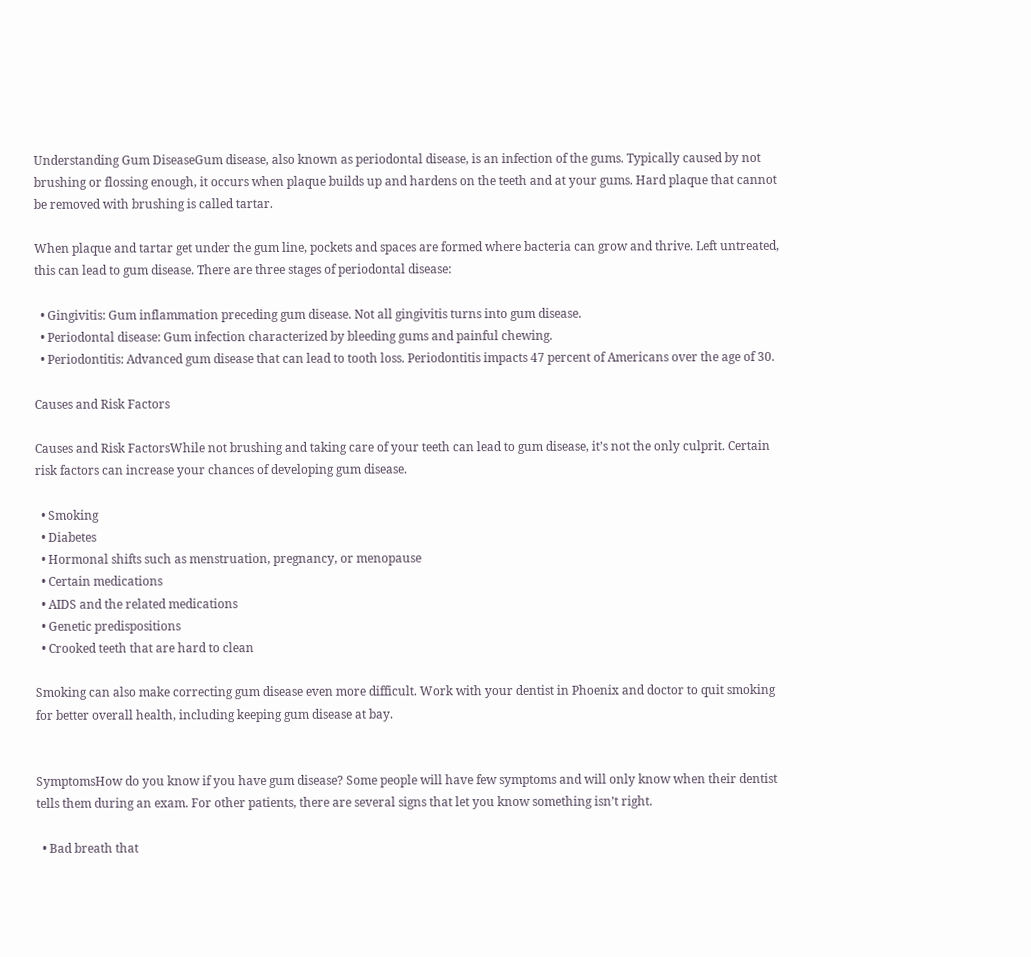Understanding Gum DiseaseGum disease, also known as periodontal disease, is an infection of the gums. Typically caused by not brushing or flossing enough, it occurs when plaque builds up and hardens on the teeth and at your gums. Hard plaque that cannot be removed with brushing is called tartar.

When plaque and tartar get under the gum line, pockets and spaces are formed where bacteria can grow and thrive. Left untreated, this can lead to gum disease. There are three stages of periodontal disease:

  • Gingivitis: Gum inflammation preceding gum disease. Not all gingivitis turns into gum disease.
  • Periodontal disease: Gum infection characterized by bleeding gums and painful chewing.
  • Periodontitis: Advanced gum disease that can lead to tooth loss. Periodontitis impacts 47 percent of Americans over the age of 30.

Causes and Risk Factors

Causes and Risk FactorsWhile not brushing and taking care of your teeth can lead to gum disease, it’s not the only culprit. Certain risk factors can increase your chances of developing gum disease.

  • Smoking
  • Diabetes
  • Hormonal shifts such as menstruation, pregnancy, or menopause
  • Certain medications
  • AIDS and the related medications
  • Genetic predispositions
  • Crooked teeth that are hard to clean

Smoking can also make correcting gum disease even more difficult. Work with your dentist in Phoenix and doctor to quit smoking for better overall health, including keeping gum disease at bay.


SymptomsHow do you know if you have gum disease? Some people will have few symptoms and will only know when their dentist tells them during an exam. For other patients, there are several signs that let you know something isn’t right.

  • Bad breath that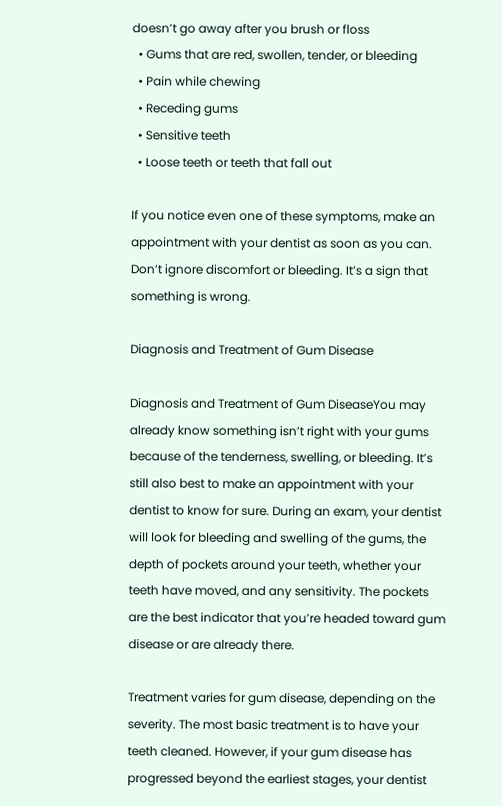doesn’t go away after you brush or floss
  • Gums that are red, swollen, tender, or bleeding
  • Pain while chewing
  • Receding gums
  • Sensitive teeth
  • Loose teeth or teeth that fall out

If you notice even one of these symptoms, make an appointment with your dentist as soon as you can. Don’t ignore discomfort or bleeding. It’s a sign that something is wrong.

Diagnosis and Treatment of Gum Disease

Diagnosis and Treatment of Gum DiseaseYou may already know something isn’t right with your gums because of the tenderness, swelling, or bleeding. It’s still also best to make an appointment with your dentist to know for sure. During an exam, your dentist will look for bleeding and swelling of the gums, the depth of pockets around your teeth, whether your teeth have moved, and any sensitivity. The pockets are the best indicator that you’re headed toward gum disease or are already there.

Treatment varies for gum disease, depending on the severity. The most basic treatment is to have your teeth cleaned. However, if your gum disease has progressed beyond the earliest stages, your dentist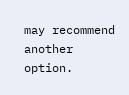may recommend another option.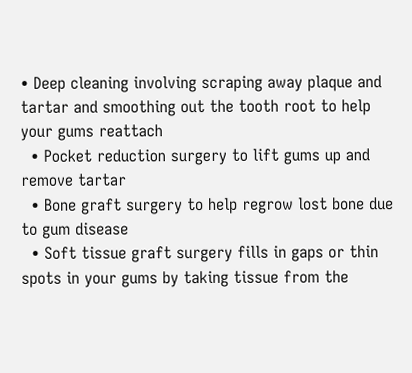• Deep cleaning involving scraping away plaque and tartar and smoothing out the tooth root to help your gums reattach
  • Pocket reduction surgery to lift gums up and remove tartar
  • Bone graft surgery to help regrow lost bone due to gum disease
  • Soft tissue graft surgery fills in gaps or thin spots in your gums by taking tissue from the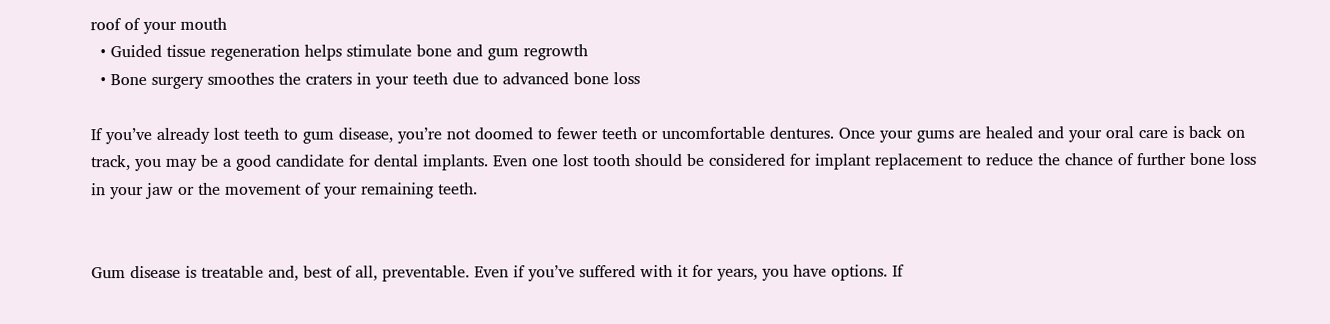roof of your mouth
  • Guided tissue regeneration helps stimulate bone and gum regrowth
  • Bone surgery smoothes the craters in your teeth due to advanced bone loss

If you’ve already lost teeth to gum disease, you’re not doomed to fewer teeth or uncomfortable dentures. Once your gums are healed and your oral care is back on track, you may be a good candidate for dental implants. Even one lost tooth should be considered for implant replacement to reduce the chance of further bone loss in your jaw or the movement of your remaining teeth.


Gum disease is treatable and, best of all, preventable. Even if you’ve suffered with it for years, you have options. If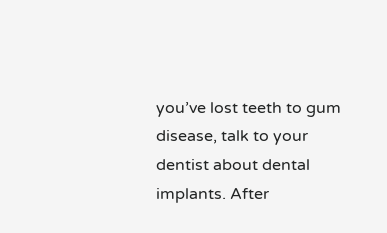you’ve lost teeth to gum disease, talk to your dentist about dental implants. After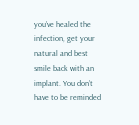you’ve healed the infection, get your natural and best smile back with an implant. You don’t have to be reminded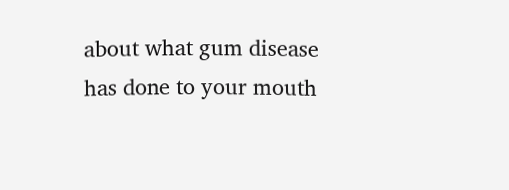about what gum disease has done to your mouth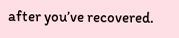after you’ve recovered.